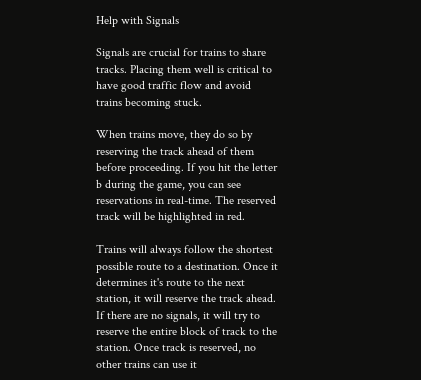Help with Signals

Signals are crucial for trains to share tracks. Placing them well is critical to have good traffic flow and avoid trains becoming stuck.

When trains move, they do so by reserving the track ahead of them before proceeding. If you hit the letter b during the game, you can see reservations in real-time. The reserved track will be highlighted in red.

Trains will always follow the shortest possible route to a destination. Once it determines it's route to the next station, it will reserve the track ahead. If there are no signals, it will try to reserve the entire block of track to the station. Once track is reserved, no other trains can use it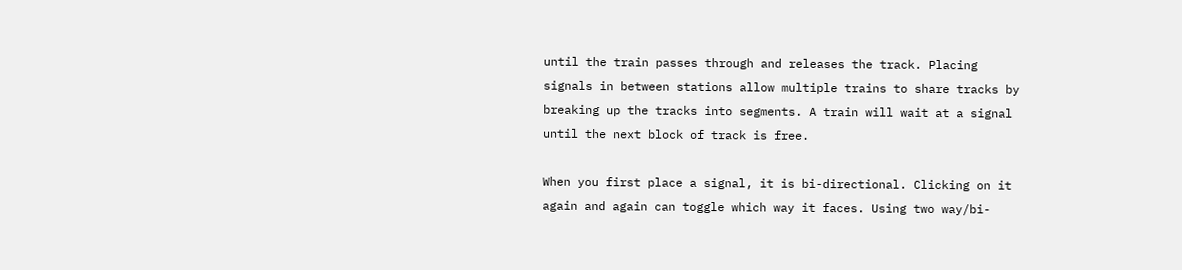until the train passes through and releases the track. Placing signals in between stations allow multiple trains to share tracks by breaking up the tracks into segments. A train will wait at a signal until the next block of track is free.

When you first place a signal, it is bi-directional. Clicking on it again and again can toggle which way it faces. Using two way/bi-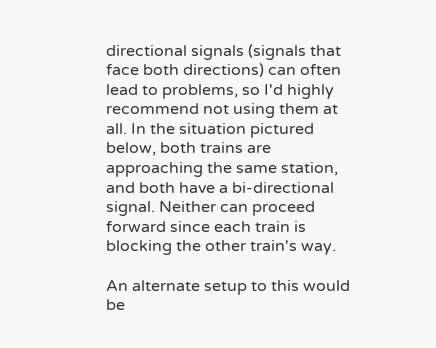directional signals (signals that face both directions) can often lead to problems, so I'd highly recommend not using them at all. In the situation pictured below, both trains are approaching the same station, and both have a bi-directional signal. Neither can proceed forward since each train is blocking the other train's way.

An alternate setup to this would be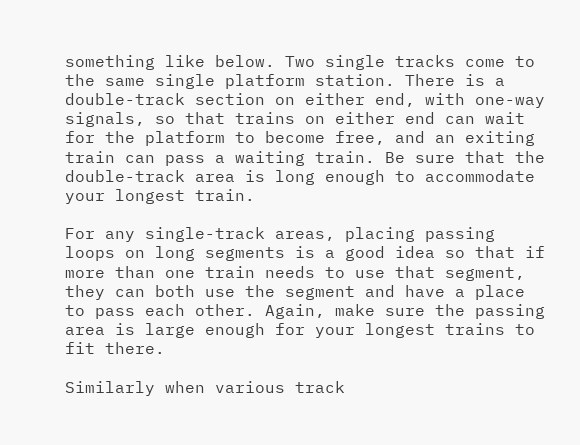something like below. Two single tracks come to the same single platform station. There is a double-track section on either end, with one-way signals, so that trains on either end can wait for the platform to become free, and an exiting train can pass a waiting train. Be sure that the double-track area is long enough to accommodate your longest train.

For any single-track areas, placing passing loops on long segments is a good idea so that if more than one train needs to use that segment, they can both use the segment and have a place to pass each other. Again, make sure the passing area is large enough for your longest trains to fit there.

Similarly when various track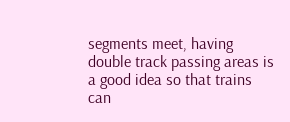segments meet, having double track passing areas is a good idea so that trains can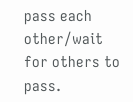pass each other/wait for others to pass.